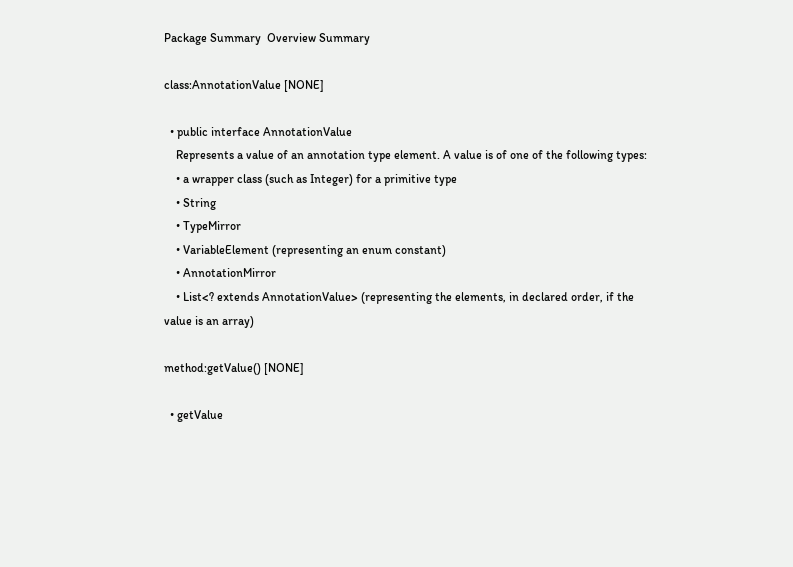Package Summary  Overview Summary

class:AnnotationValue [NONE]

  • public interface AnnotationValue
    Represents a value of an annotation type element. A value is of one of the following types:
    • a wrapper class (such as Integer) for a primitive type
    • String
    • TypeMirror
    • VariableElement (representing an enum constant)
    • AnnotationMirror
    • List<? extends AnnotationValue> (representing the elements, in declared order, if the value is an array)

method:getValue() [NONE]

  • getValue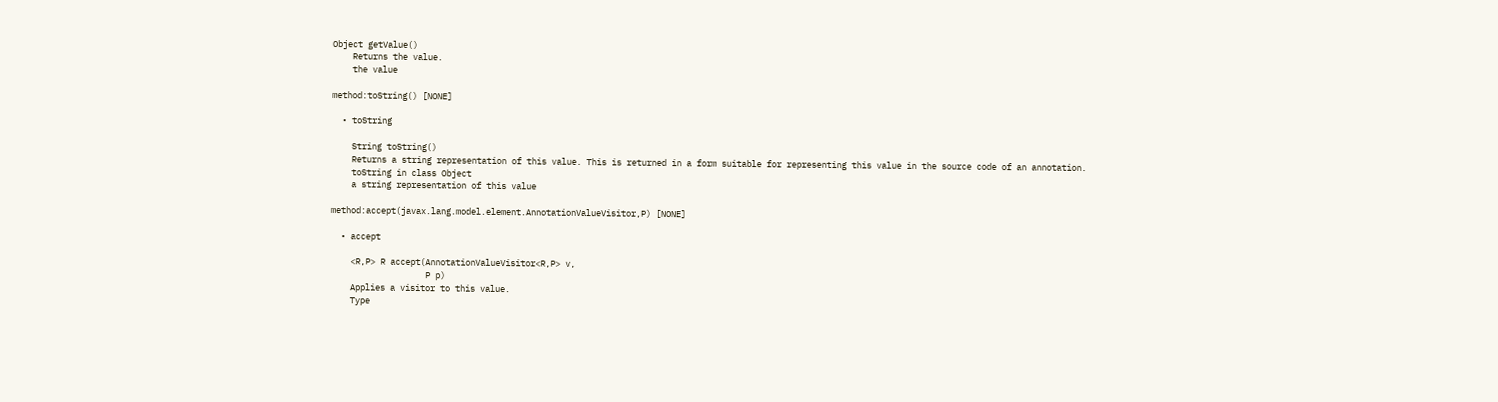Object getValue()
    Returns the value.
    the value

method:toString() [NONE]

  • toString

    String toString()
    Returns a string representation of this value. This is returned in a form suitable for representing this value in the source code of an annotation.
    toString in class Object
    a string representation of this value

method:accept(javax.lang.model.element.AnnotationValueVisitor,P) [NONE]

  • accept

    <R,P> R accept(AnnotationValueVisitor<R,P> v,
                   P p)
    Applies a visitor to this value.
    Type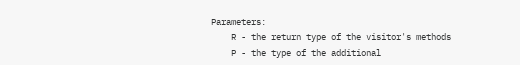Parameters:
    R - the return type of the visitor's methods
    P - the type of the additional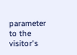parameter to the visitor's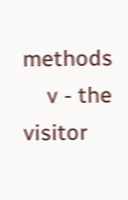methods
    v - the visitor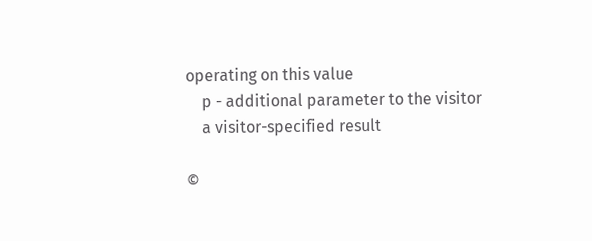operating on this value
    p - additional parameter to the visitor
    a visitor-specified result

©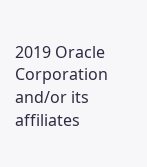2019 Oracle Corporation and/or its affiliates